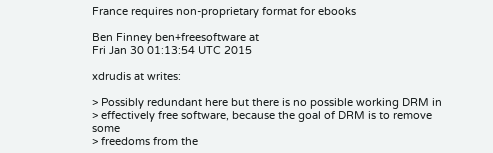France requires non-proprietary format for ebooks

Ben Finney ben+freesoftware at
Fri Jan 30 01:13:54 UTC 2015

xdrudis at writes:

> Possibly redundant here but there is no possible working DRM in
> effectively free software, because the goal of DRM is to remove some
> freedoms from the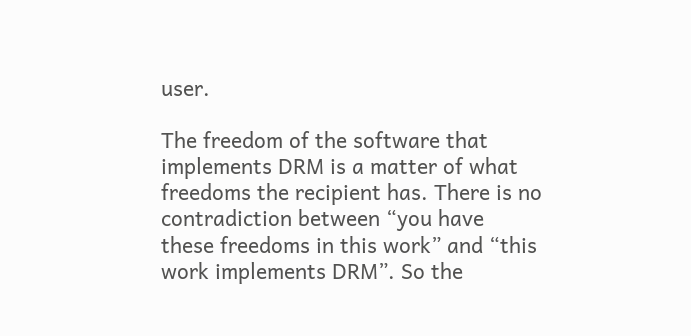user.

The freedom of the software that implements DRM is a matter of what
freedoms the recipient has. There is no contradiction between “you have
these freedoms in this work” and “this work implements DRM”. So the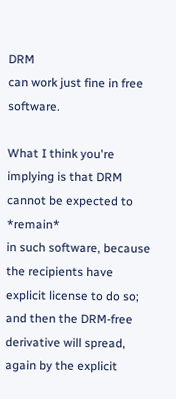DRM
can work just fine in free software.

What I think you're implying is that DRM cannot be expected to *remain*
in such software, because the recipients have explicit license to do so;
and then the DRM-free derivative will spread, again by the explicit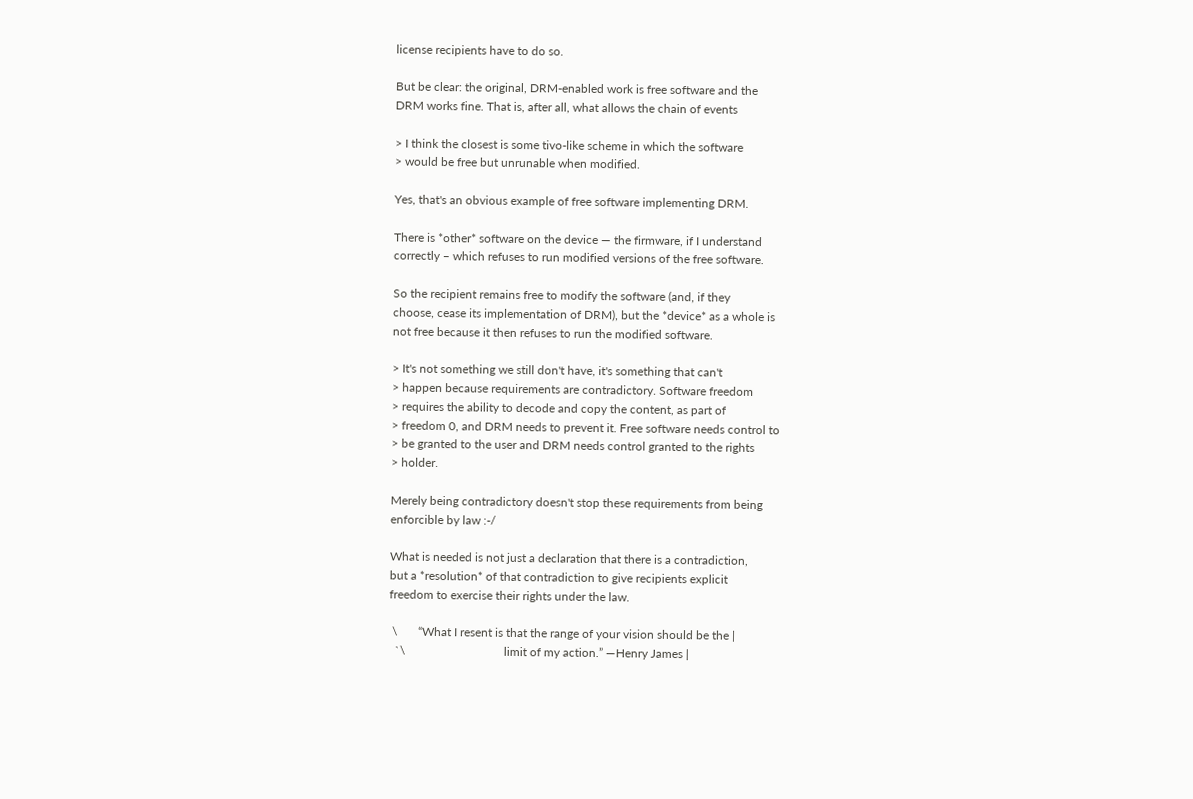license recipients have to do so.

But be clear: the original, DRM-enabled work is free software and the
DRM works fine. That is, after all, what allows the chain of events

> I think the closest is some tivo-like scheme in which the software
> would be free but unrunable when modified.

Yes, that's an obvious example of free software implementing DRM.

There is *other* software on the device — the firmware, if I understand
correctly – which refuses to run modified versions of the free software.

So the recipient remains free to modify the software (and, if they
choose, cease its implementation of DRM), but the *device* as a whole is
not free because it then refuses to run the modified software.

> It's not something we still don't have, it's something that can't
> happen because requirements are contradictory. Software freedom
> requires the ability to decode and copy the content, as part of
> freedom 0, and DRM needs to prevent it. Free software needs control to
> be granted to the user and DRM needs control granted to the rights
> holder.

Merely being contradictory doesn't stop these requirements from being
enforcible by law :-/

What is needed is not just a declaration that there is a contradiction,
but a *resolution* of that contradiction to give recipients explicit
freedom to exercise their rights under the law.

 \       “What I resent is that the range of your vision should be the |
  `\                                 limit of my action.” —Henry James |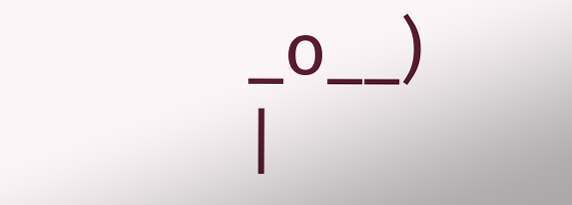_o__)                                                                  |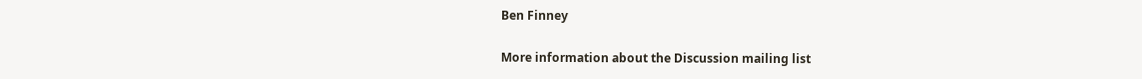Ben Finney

More information about the Discussion mailing list